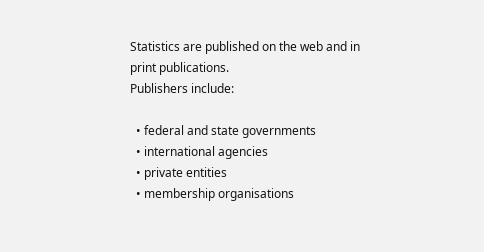Statistics are published on the web and in print publications.
Publishers include:

  • federal and state governments
  • international agencies
  • private entities
  • membership organisations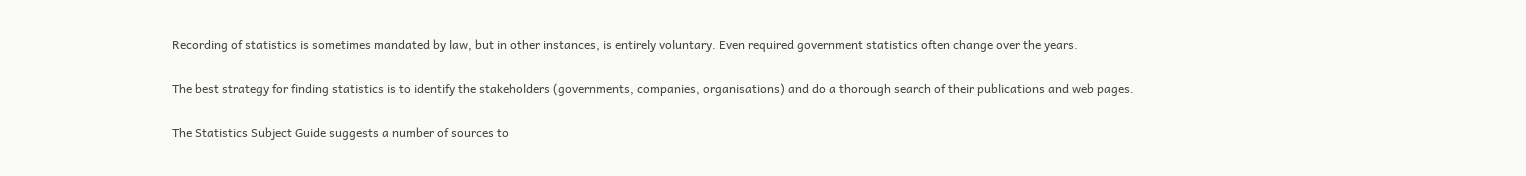Recording of statistics is sometimes mandated by law, but in other instances, is entirely voluntary. Even required government statistics often change over the years.

The best strategy for finding statistics is to identify the stakeholders (governments, companies, organisations) and do a thorough search of their publications and web pages.

The Statistics Subject Guide suggests a number of sources to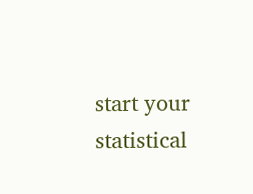start your statistical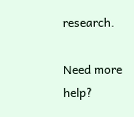research.

Need more help?